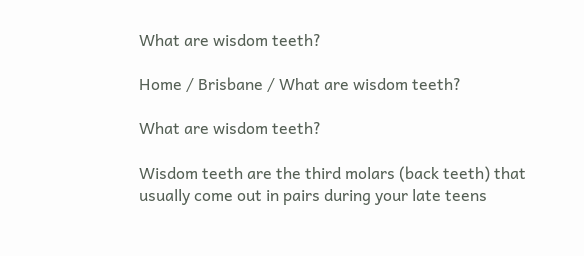What are wisdom teeth?

Home / Brisbane / What are wisdom teeth?

What are wisdom teeth?

Wisdom teeth are the third molars (back teeth) that usually come out in pairs during your late teens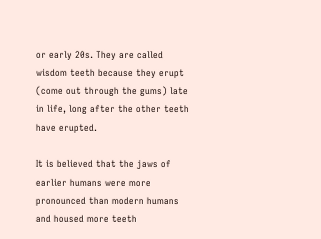or early 20s. They are called wisdom teeth because they erupt (come out through the gums) late in life, long after the other teeth have erupted.

It is believed that the jaws of earlier humans were more pronounced than modern humans and housed more teeth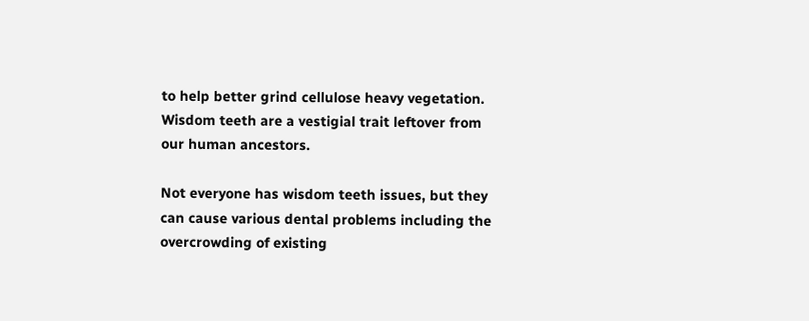to help better grind cellulose heavy vegetation. Wisdom teeth are a vestigial trait leftover from our human ancestors.

Not everyone has wisdom teeth issues, but they can cause various dental problems including the overcrowding of existing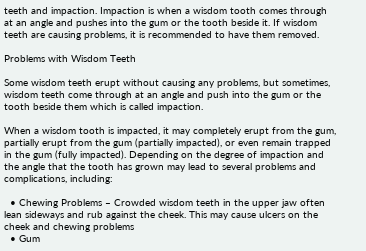teeth and impaction. Impaction is when a wisdom tooth comes through at an angle and pushes into the gum or the tooth beside it. If wisdom teeth are causing problems, it is recommended to have them removed.

Problems with Wisdom Teeth

Some wisdom teeth erupt without causing any problems, but sometimes, wisdom teeth come through at an angle and push into the gum or the tooth beside them which is called impaction.

When a wisdom tooth is impacted, it may completely erupt from the gum, partially erupt from the gum (partially impacted), or even remain trapped in the gum (fully impacted). Depending on the degree of impaction and the angle that the tooth has grown may lead to several problems and complications, including:

  • Chewing Problems – Crowded wisdom teeth in the upper jaw often lean sideways and rub against the cheek. This may cause ulcers on the cheek and chewing problems
  • Gum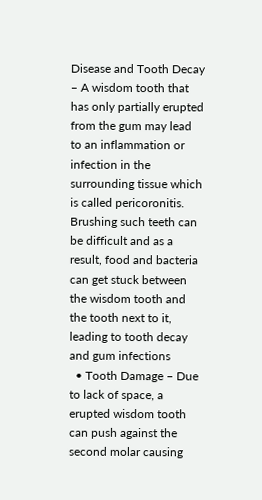Disease and Tooth Decay – A wisdom tooth that has only partially erupted from the gum may lead to an inflammation or infection in the surrounding tissue which is called pericoronitis. Brushing such teeth can be difficult and as a result, food and bacteria can get stuck between the wisdom tooth and the tooth next to it, leading to tooth decay and gum infections
  • Tooth Damage – Due to lack of space, a erupted wisdom tooth can push against the second molar causing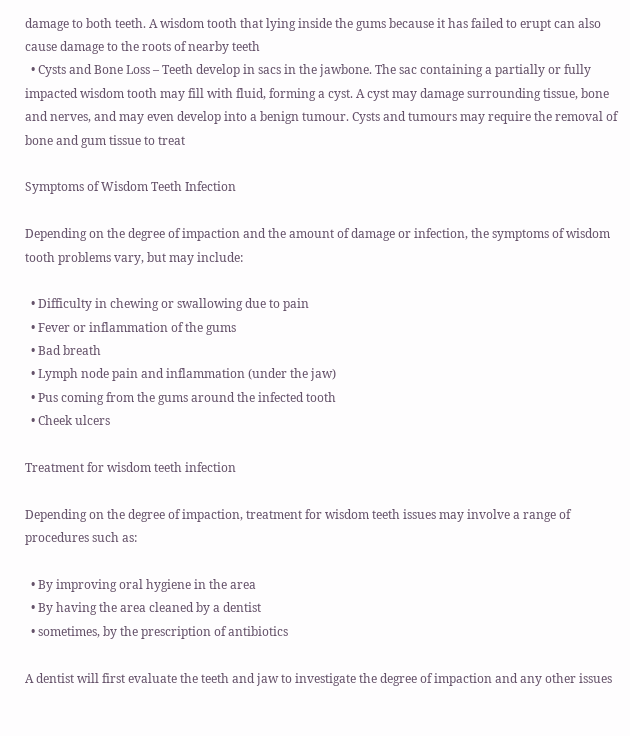damage to both teeth. A wisdom tooth that lying inside the gums because it has failed to erupt can also cause damage to the roots of nearby teeth
  • Cysts and Bone Loss – Teeth develop in sacs in the jawbone. The sac containing a partially or fully impacted wisdom tooth may fill with fluid, forming a cyst. A cyst may damage surrounding tissue, bone and nerves, and may even develop into a benign tumour. Cysts and tumours may require the removal of bone and gum tissue to treat

Symptoms of Wisdom Teeth Infection

Depending on the degree of impaction and the amount of damage or infection, the symptoms of wisdom tooth problems vary, but may include:

  • Difficulty in chewing or swallowing due to pain
  • Fever or inflammation of the gums
  • Bad breath
  • Lymph node pain and inflammation (under the jaw)
  • Pus coming from the gums around the infected tooth
  • Cheek ulcers

Treatment for wisdom teeth infection

Depending on the degree of impaction, treatment for wisdom teeth issues may involve a range of procedures such as:

  • By improving oral hygiene in the area
  • By having the area cleaned by a dentist
  • sometimes, by the prescription of antibiotics

A dentist will first evaluate the teeth and jaw to investigate the degree of impaction and any other issues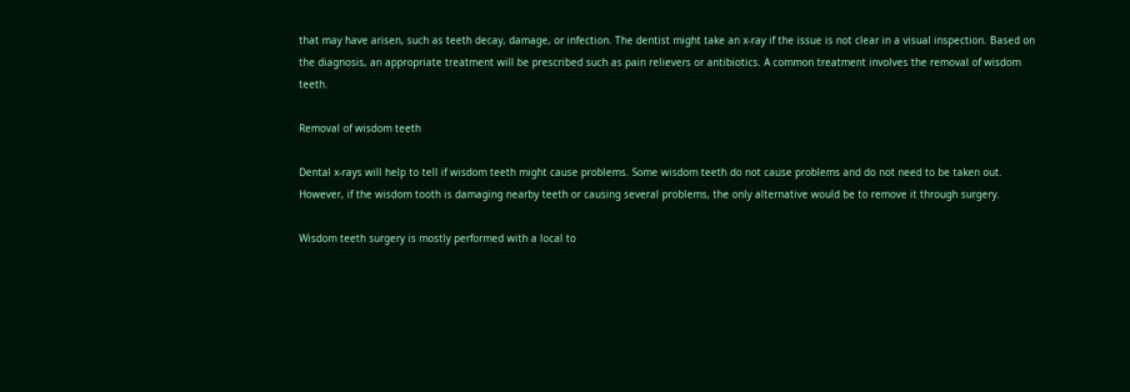that may have arisen, such as teeth decay, damage, or infection. The dentist might take an x-ray if the issue is not clear in a visual inspection. Based on the diagnosis, an appropriate treatment will be prescribed such as pain relievers or antibiotics. A common treatment involves the removal of wisdom teeth.

Removal of wisdom teeth

Dental x-rays will help to tell if wisdom teeth might cause problems. Some wisdom teeth do not cause problems and do not need to be taken out. However, if the wisdom tooth is damaging nearby teeth or causing several problems, the only alternative would be to remove it through surgery.

Wisdom teeth surgery is mostly performed with a local to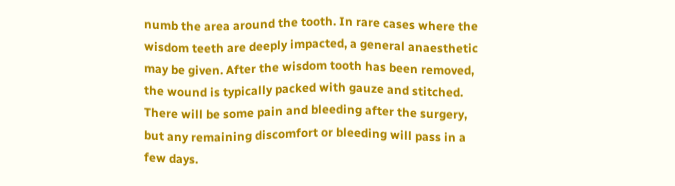numb the area around the tooth. In rare cases where the wisdom teeth are deeply impacted, a general anaesthetic may be given. After the wisdom tooth has been removed, the wound is typically packed with gauze and stitched. There will be some pain and bleeding after the surgery, but any remaining discomfort or bleeding will pass in a few days.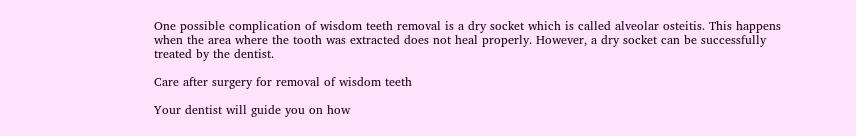One possible complication of wisdom teeth removal is a dry socket which is called alveolar osteitis. This happens when the area where the tooth was extracted does not heal properly. However, a dry socket can be successfully treated by the dentist.

Care after surgery for removal of wisdom teeth

Your dentist will guide you on how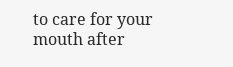to care for your mouth after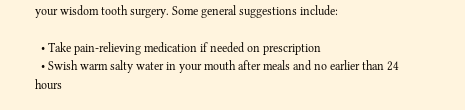your wisdom tooth surgery. Some general suggestions include:

  • Take pain-relieving medication if needed on prescription
  • Swish warm salty water in your mouth after meals and no earlier than 24 hours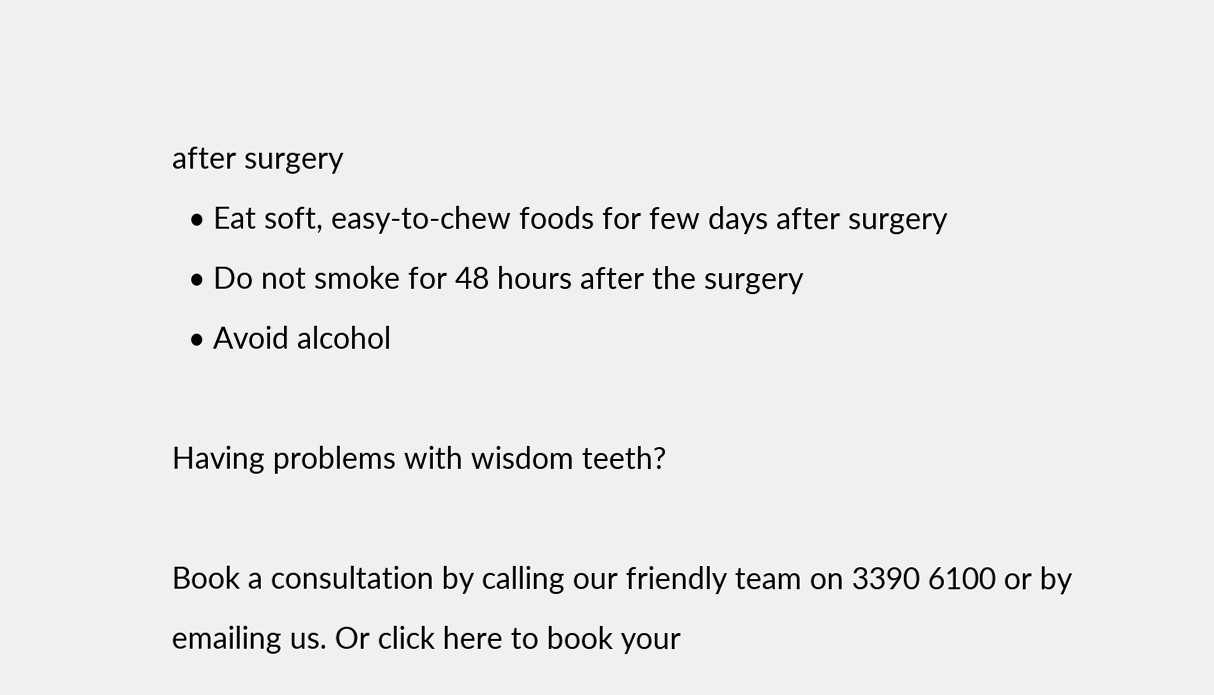after surgery
  • Eat soft, easy-to-chew foods for few days after surgery
  • Do not smoke for 48 hours after the surgery
  • Avoid alcohol

Having problems with wisdom teeth?

Book a consultation by calling our friendly team on 3390 6100 or by emailing us. Or click here to book your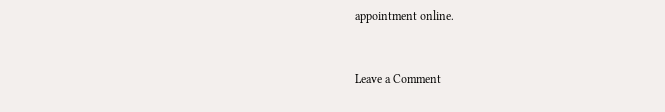appointment online.


Leave a Comment